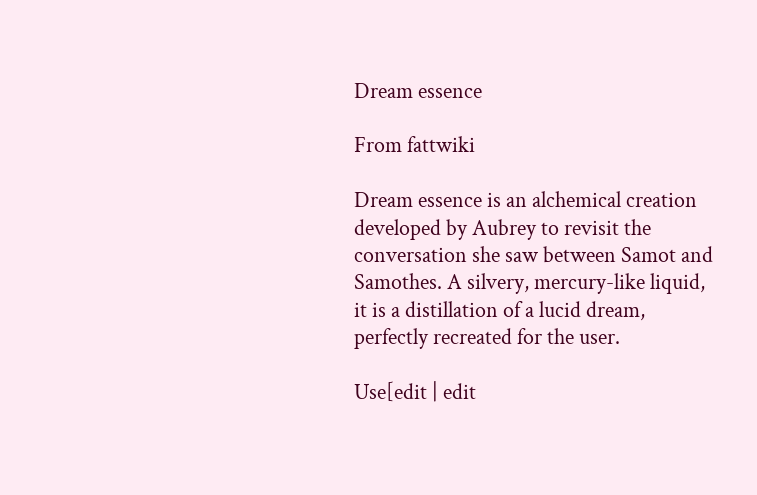Dream essence

From fattwiki

Dream essence is an alchemical creation developed by Aubrey to revisit the conversation she saw between Samot and Samothes. A silvery, mercury-like liquid, it is a distillation of a lucid dream, perfectly recreated for the user.

Use[edit | edit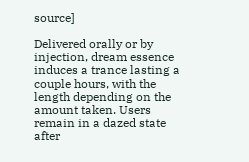source]

Delivered orally or by injection, dream essence induces a trance lasting a couple hours, with the length depending on the amount taken. Users remain in a dazed state after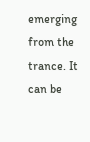emerging from the trance. It can be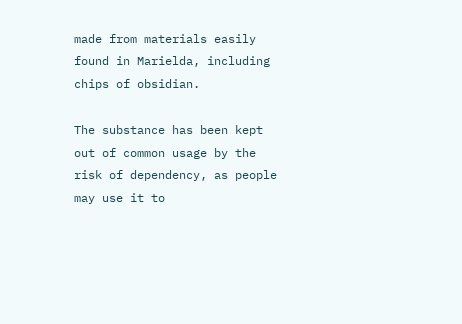made from materials easily found in Marielda, including chips of obsidian.

The substance has been kept out of common usage by the risk of dependency, as people may use it to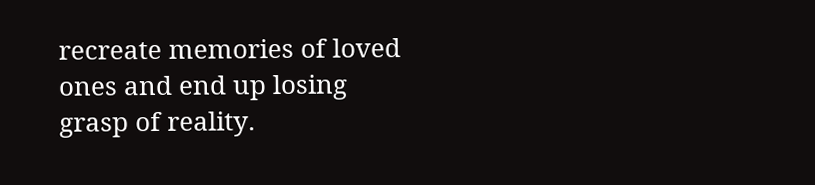recreate memories of loved ones and end up losing grasp of reality.